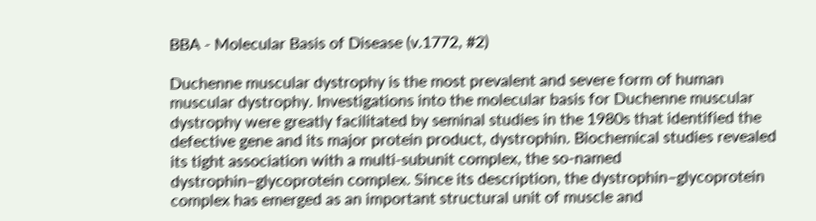BBA - Molecular Basis of Disease (v.1772, #2)

Duchenne muscular dystrophy is the most prevalent and severe form of human muscular dystrophy. Investigations into the molecular basis for Duchenne muscular dystrophy were greatly facilitated by seminal studies in the 1980s that identified the defective gene and its major protein product, dystrophin. Biochemical studies revealed its tight association with a multi-subunit complex, the so-named dystrophin–glycoprotein complex. Since its description, the dystrophin–glycoprotein complex has emerged as an important structural unit of muscle and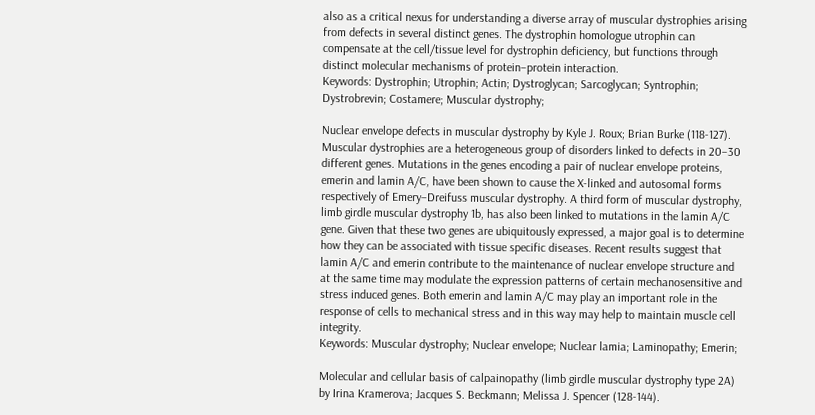also as a critical nexus for understanding a diverse array of muscular dystrophies arising from defects in several distinct genes. The dystrophin homologue utrophin can compensate at the cell/tissue level for dystrophin deficiency, but functions through distinct molecular mechanisms of protein–protein interaction.
Keywords: Dystrophin; Utrophin; Actin; Dystroglycan; Sarcoglycan; Syntrophin; Dystrobrevin; Costamere; Muscular dystrophy;

Nuclear envelope defects in muscular dystrophy by Kyle J. Roux; Brian Burke (118-127).
Muscular dystrophies are a heterogeneous group of disorders linked to defects in 20–30 different genes. Mutations in the genes encoding a pair of nuclear envelope proteins, emerin and lamin A/C, have been shown to cause the X-linked and autosomal forms respectively of Emery–Dreifuss muscular dystrophy. A third form of muscular dystrophy, limb girdle muscular dystrophy 1b, has also been linked to mutations in the lamin A/C gene. Given that these two genes are ubiquitously expressed, a major goal is to determine how they can be associated with tissue specific diseases. Recent results suggest that lamin A/C and emerin contribute to the maintenance of nuclear envelope structure and at the same time may modulate the expression patterns of certain mechanosensitive and stress induced genes. Both emerin and lamin A/C may play an important role in the response of cells to mechanical stress and in this way may help to maintain muscle cell integrity.
Keywords: Muscular dystrophy; Nuclear envelope; Nuclear lamia; Laminopathy; Emerin;

Molecular and cellular basis of calpainopathy (limb girdle muscular dystrophy type 2A) by Irina Kramerova; Jacques S. Beckmann; Melissa J. Spencer (128-144).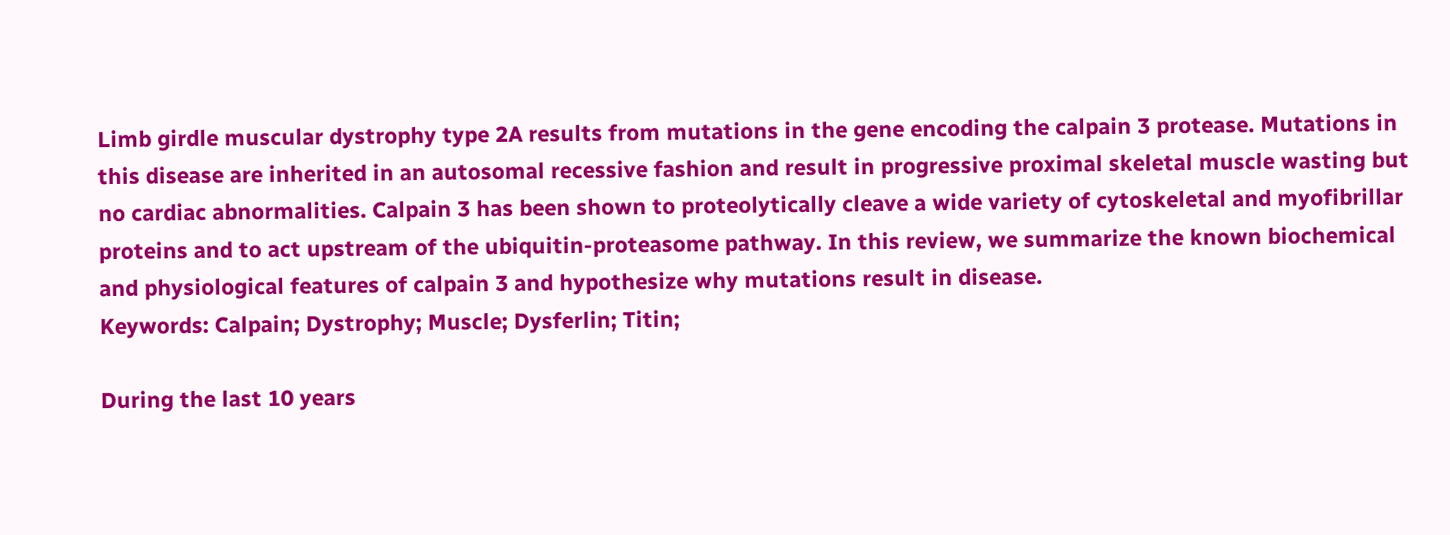Limb girdle muscular dystrophy type 2A results from mutations in the gene encoding the calpain 3 protease. Mutations in this disease are inherited in an autosomal recessive fashion and result in progressive proximal skeletal muscle wasting but no cardiac abnormalities. Calpain 3 has been shown to proteolytically cleave a wide variety of cytoskeletal and myofibrillar proteins and to act upstream of the ubiquitin-proteasome pathway. In this review, we summarize the known biochemical and physiological features of calpain 3 and hypothesize why mutations result in disease.
Keywords: Calpain; Dystrophy; Muscle; Dysferlin; Titin;

During the last 10 years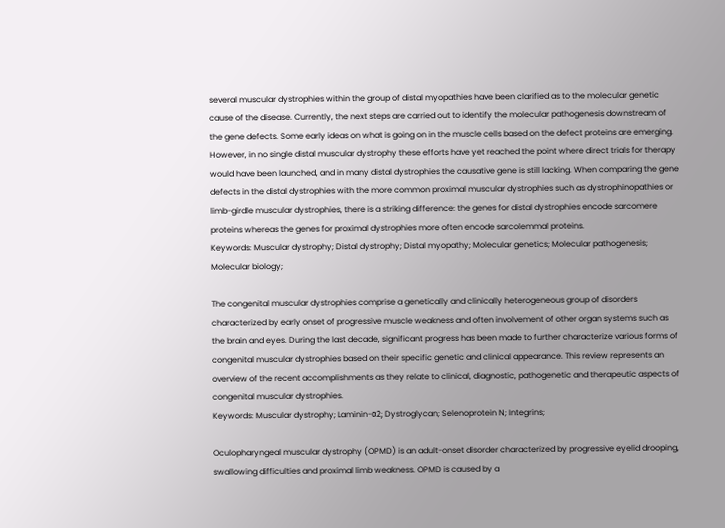several muscular dystrophies within the group of distal myopathies have been clarified as to the molecular genetic cause of the disease. Currently, the next steps are carried out to identify the molecular pathogenesis downstream of the gene defects. Some early ideas on what is going on in the muscle cells based on the defect proteins are emerging. However, in no single distal muscular dystrophy these efforts have yet reached the point where direct trials for therapy would have been launched, and in many distal dystrophies the causative gene is still lacking. When comparing the gene defects in the distal dystrophies with the more common proximal muscular dystrophies such as dystrophinopathies or limb-girdle muscular dystrophies, there is a striking difference: the genes for distal dystrophies encode sarcomere proteins whereas the genes for proximal dystrophies more often encode sarcolemmal proteins.
Keywords: Muscular dystrophy; Distal dystrophy; Distal myopathy; Molecular genetics; Molecular pathogenesis; Molecular biology;

The congenital muscular dystrophies comprise a genetically and clinically heterogeneous group of disorders characterized by early onset of progressive muscle weakness and often involvement of other organ systems such as the brain and eyes. During the last decade, significant progress has been made to further characterize various forms of congenital muscular dystrophies based on their specific genetic and clinical appearance. This review represents an overview of the recent accomplishments as they relate to clinical, diagnostic, pathogenetic and therapeutic aspects of congenital muscular dystrophies.
Keywords: Muscular dystrophy; Laminin-α2; Dystroglycan; Selenoprotein N; Integrins;

Oculopharyngeal muscular dystrophy (OPMD) is an adult-onset disorder characterized by progressive eyelid drooping, swallowing difficulties and proximal limb weakness. OPMD is caused by a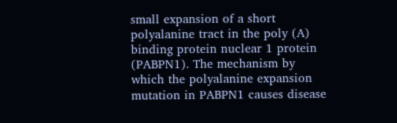small expansion of a short polyalanine tract in the poly (A) binding protein nuclear 1 protein (PABPN1). The mechanism by which the polyalanine expansion mutation in PABPN1 causes disease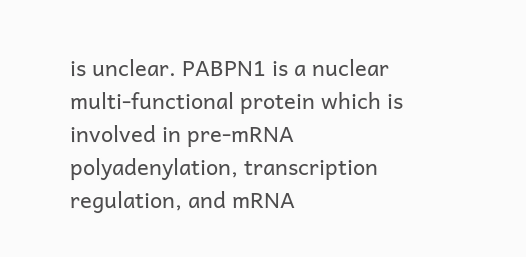is unclear. PABPN1 is a nuclear multi-functional protein which is involved in pre-mRNA polyadenylation, transcription regulation, and mRNA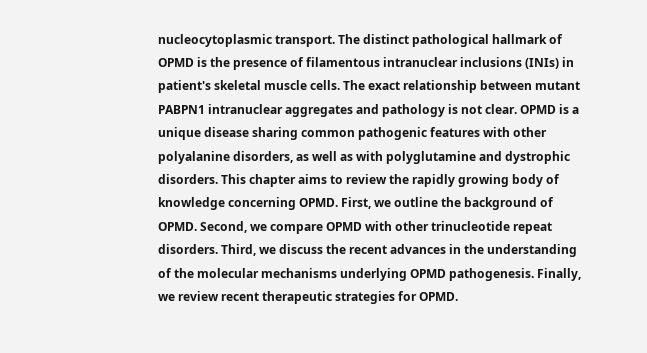nucleocytoplasmic transport. The distinct pathological hallmark of OPMD is the presence of filamentous intranuclear inclusions (INIs) in patient's skeletal muscle cells. The exact relationship between mutant PABPN1 intranuclear aggregates and pathology is not clear. OPMD is a unique disease sharing common pathogenic features with other polyalanine disorders, as well as with polyglutamine and dystrophic disorders. This chapter aims to review the rapidly growing body of knowledge concerning OPMD. First, we outline the background of OPMD. Second, we compare OPMD with other trinucleotide repeat disorders. Third, we discuss the recent advances in the understanding of the molecular mechanisms underlying OPMD pathogenesis. Finally, we review recent therapeutic strategies for OPMD.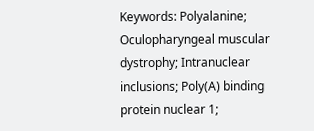Keywords: Polyalanine; Oculopharyngeal muscular dystrophy; Intranuclear inclusions; Poly(A) binding protein nuclear 1;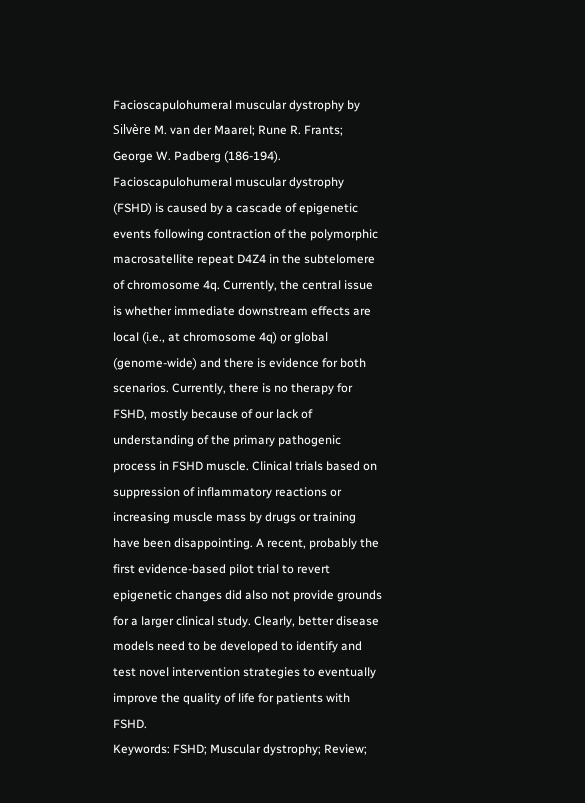Facioscapulohumeral muscular dystrophy by Silvère M. van der Maarel; Rune R. Frants; George W. Padberg (186-194).
Facioscapulohumeral muscular dystrophy (FSHD) is caused by a cascade of epigenetic events following contraction of the polymorphic macrosatellite repeat D4Z4 in the subtelomere of chromosome 4q. Currently, the central issue is whether immediate downstream effects are local (i.e., at chromosome 4q) or global (genome-wide) and there is evidence for both scenarios. Currently, there is no therapy for FSHD, mostly because of our lack of understanding of the primary pathogenic process in FSHD muscle. Clinical trials based on suppression of inflammatory reactions or increasing muscle mass by drugs or training have been disappointing. A recent, probably the first evidence-based pilot trial to revert epigenetic changes did also not provide grounds for a larger clinical study. Clearly, better disease models need to be developed to identify and test novel intervention strategies to eventually improve the quality of life for patients with FSHD.
Keywords: FSHD; Muscular dystrophy; Review;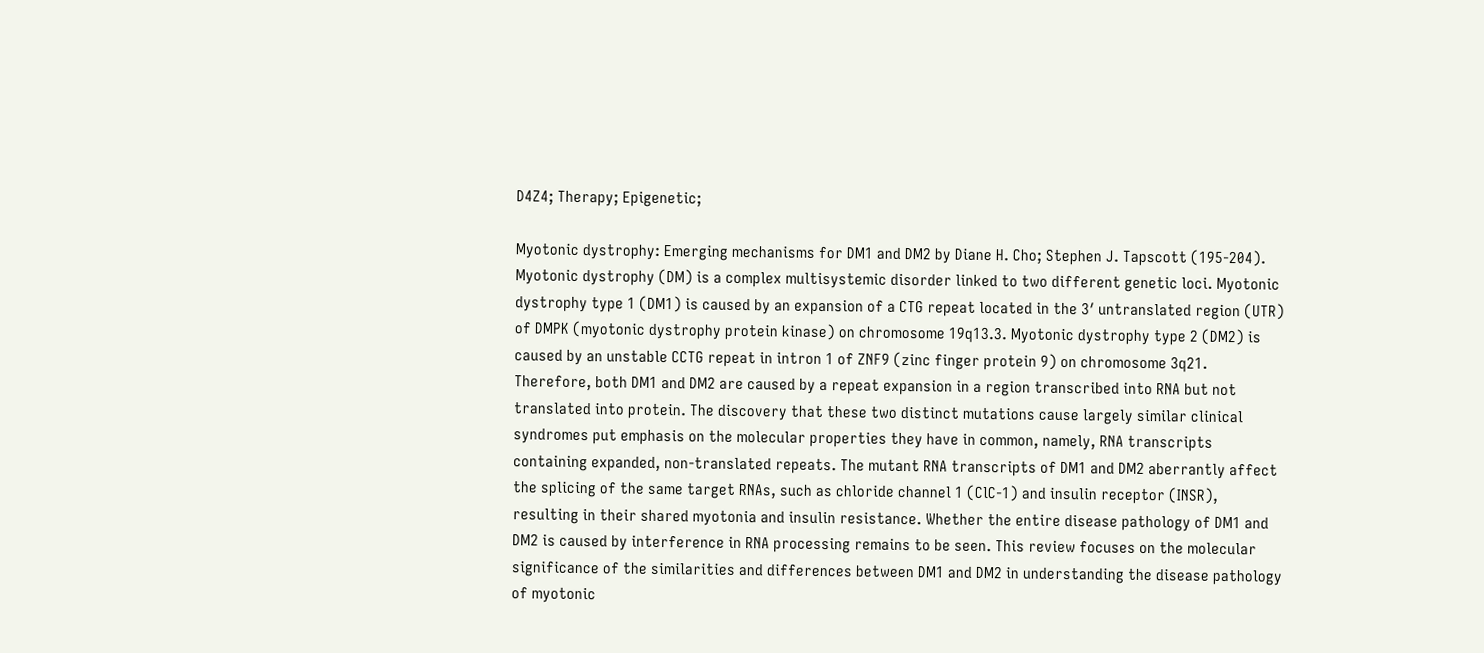D4Z4; Therapy; Epigenetic;

Myotonic dystrophy: Emerging mechanisms for DM1 and DM2 by Diane H. Cho; Stephen J. Tapscott (195-204).
Myotonic dystrophy (DM) is a complex multisystemic disorder linked to two different genetic loci. Myotonic dystrophy type 1 (DM1) is caused by an expansion of a CTG repeat located in the 3′ untranslated region (UTR) of DMPK (myotonic dystrophy protein kinase) on chromosome 19q13.3. Myotonic dystrophy type 2 (DM2) is caused by an unstable CCTG repeat in intron 1 of ZNF9 (zinc finger protein 9) on chromosome 3q21. Therefore, both DM1 and DM2 are caused by a repeat expansion in a region transcribed into RNA but not translated into protein. The discovery that these two distinct mutations cause largely similar clinical syndromes put emphasis on the molecular properties they have in common, namely, RNA transcripts containing expanded, non-translated repeats. The mutant RNA transcripts of DM1 and DM2 aberrantly affect the splicing of the same target RNAs, such as chloride channel 1 (ClC-1) and insulin receptor (INSR), resulting in their shared myotonia and insulin resistance. Whether the entire disease pathology of DM1 and DM2 is caused by interference in RNA processing remains to be seen. This review focuses on the molecular significance of the similarities and differences between DM1 and DM2 in understanding the disease pathology of myotonic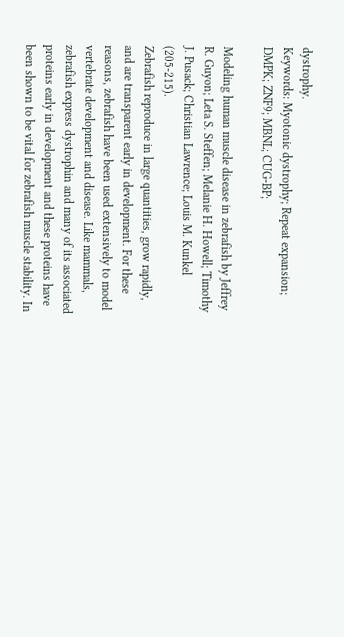dystrophy.
Keywords: Myotonic dystrophy; Repeat expansion; DMPK; ZNF9; MBNL; CUG-BP;

Modeling human muscle disease in zebrafish by Jeffrey R. Guyon; Leta S. Steffen; Melanie H. Howell; Timothy J. Pusack; Christian Lawrence; Louis M. Kunkel (205-215).
Zebrafish reproduce in large quantities, grow rapidly, and are transparent early in development. For these reasons, zebrafish have been used extensively to model vertebrate development and disease. Like mammals, zebrafish express dystrophin and many of its associated proteins early in development and these proteins have been shown to be vital for zebrafish muscle stability. In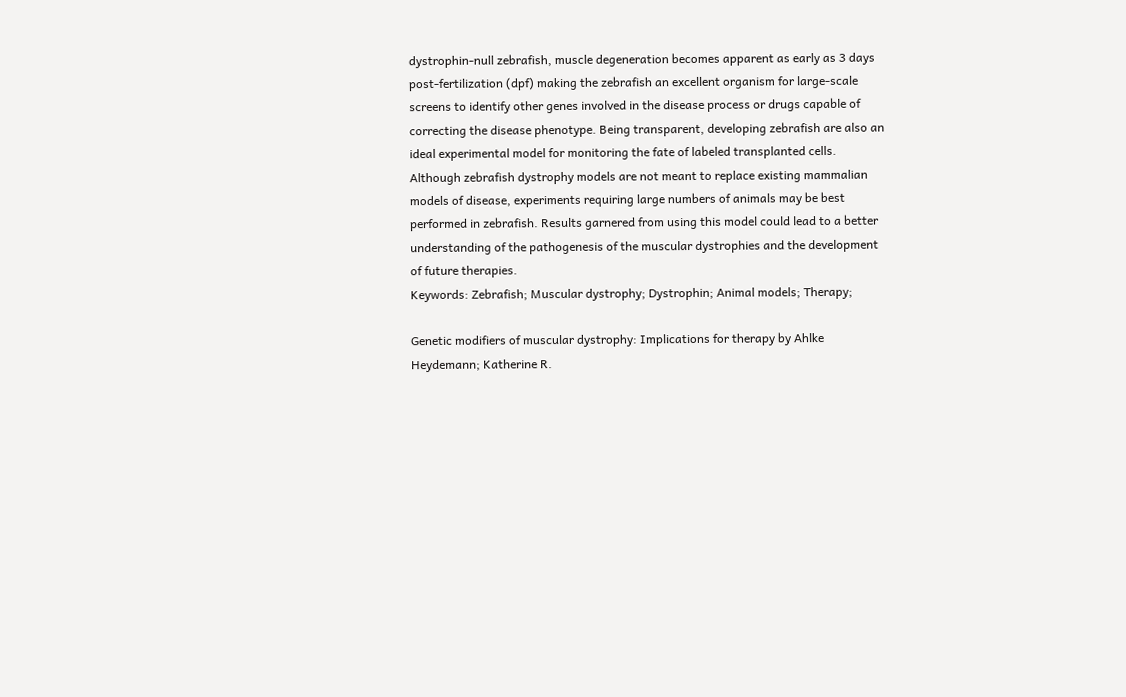dystrophin-null zebrafish, muscle degeneration becomes apparent as early as 3 days post-fertilization (dpf) making the zebrafish an excellent organism for large-scale screens to identify other genes involved in the disease process or drugs capable of correcting the disease phenotype. Being transparent, developing zebrafish are also an ideal experimental model for monitoring the fate of labeled transplanted cells. Although zebrafish dystrophy models are not meant to replace existing mammalian models of disease, experiments requiring large numbers of animals may be best performed in zebrafish. Results garnered from using this model could lead to a better understanding of the pathogenesis of the muscular dystrophies and the development of future therapies.
Keywords: Zebrafish; Muscular dystrophy; Dystrophin; Animal models; Therapy;

Genetic modifiers of muscular dystrophy: Implications for therapy by Ahlke Heydemann; Katherine R.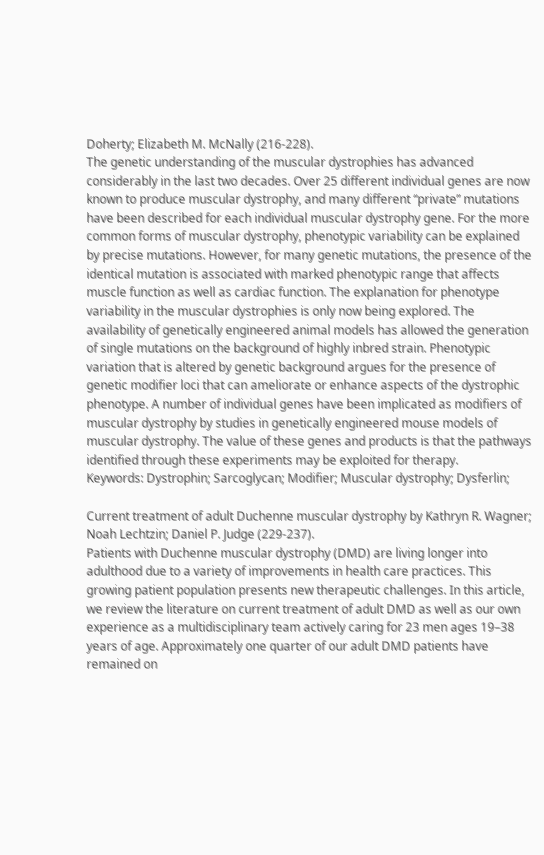Doherty; Elizabeth M. McNally (216-228).
The genetic understanding of the muscular dystrophies has advanced considerably in the last two decades. Over 25 different individual genes are now known to produce muscular dystrophy, and many different “private” mutations have been described for each individual muscular dystrophy gene. For the more common forms of muscular dystrophy, phenotypic variability can be explained by precise mutations. However, for many genetic mutations, the presence of the identical mutation is associated with marked phenotypic range that affects muscle function as well as cardiac function. The explanation for phenotype variability in the muscular dystrophies is only now being explored. The availability of genetically engineered animal models has allowed the generation of single mutations on the background of highly inbred strain. Phenotypic variation that is altered by genetic background argues for the presence of genetic modifier loci that can ameliorate or enhance aspects of the dystrophic phenotype. A number of individual genes have been implicated as modifiers of muscular dystrophy by studies in genetically engineered mouse models of muscular dystrophy. The value of these genes and products is that the pathways identified through these experiments may be exploited for therapy.
Keywords: Dystrophin; Sarcoglycan; Modifier; Muscular dystrophy; Dysferlin;

Current treatment of adult Duchenne muscular dystrophy by Kathryn R. Wagner; Noah Lechtzin; Daniel P. Judge (229-237).
Patients with Duchenne muscular dystrophy (DMD) are living longer into adulthood due to a variety of improvements in health care practices. This growing patient population presents new therapeutic challenges. In this article, we review the literature on current treatment of adult DMD as well as our own experience as a multidisciplinary team actively caring for 23 men ages 19–38 years of age. Approximately one quarter of our adult DMD patients have remained on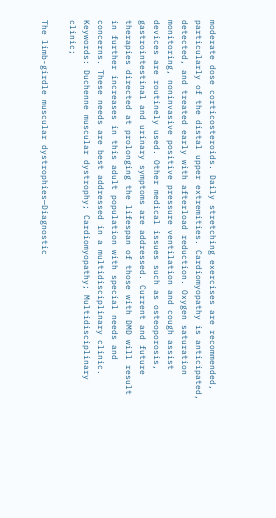moderate dose corticosteroids. Daily stretching exercises are recommended, particularly of the distal upper extremities. Cardiomyopathy is anticipated, detected, and treated early with afterload reduction. Oxygen saturation monitoring, noninvasive positive pressure ventilation and cough assist devices are routinely used. Other medical issues such as osteoporosis, gastrointestinal and urinary symptoms are addressed. Current and future therapies directed at prolonging the lifespan of those with DMD will result in further increases in this adult population with special needs and concerns. These needs are best addressed in a multidisciplinary clinic.
Keywords: Duchenne muscular dystrophy; Cardiomyopathy; Multidisciplinary clinic;

The limb-girdle muscular dystrophies—Diagnostic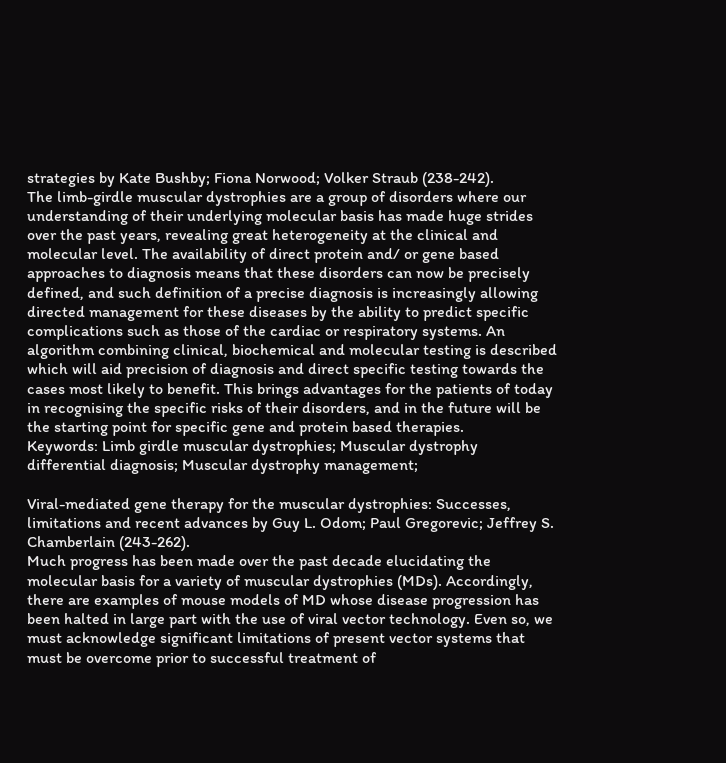strategies by Kate Bushby; Fiona Norwood; Volker Straub (238-242).
The limb-girdle muscular dystrophies are a group of disorders where our understanding of their underlying molecular basis has made huge strides over the past years, revealing great heterogeneity at the clinical and molecular level. The availability of direct protein and/ or gene based approaches to diagnosis means that these disorders can now be precisely defined, and such definition of a precise diagnosis is increasingly allowing directed management for these diseases by the ability to predict specific complications such as those of the cardiac or respiratory systems. An algorithm combining clinical, biochemical and molecular testing is described which will aid precision of diagnosis and direct specific testing towards the cases most likely to benefit. This brings advantages for the patients of today in recognising the specific risks of their disorders, and in the future will be the starting point for specific gene and protein based therapies.
Keywords: Limb girdle muscular dystrophies; Muscular dystrophy differential diagnosis; Muscular dystrophy management;

Viral-mediated gene therapy for the muscular dystrophies: Successes, limitations and recent advances by Guy L. Odom; Paul Gregorevic; Jeffrey S. Chamberlain (243-262).
Much progress has been made over the past decade elucidating the molecular basis for a variety of muscular dystrophies (MDs). Accordingly, there are examples of mouse models of MD whose disease progression has been halted in large part with the use of viral vector technology. Even so, we must acknowledge significant limitations of present vector systems that must be overcome prior to successful treatment of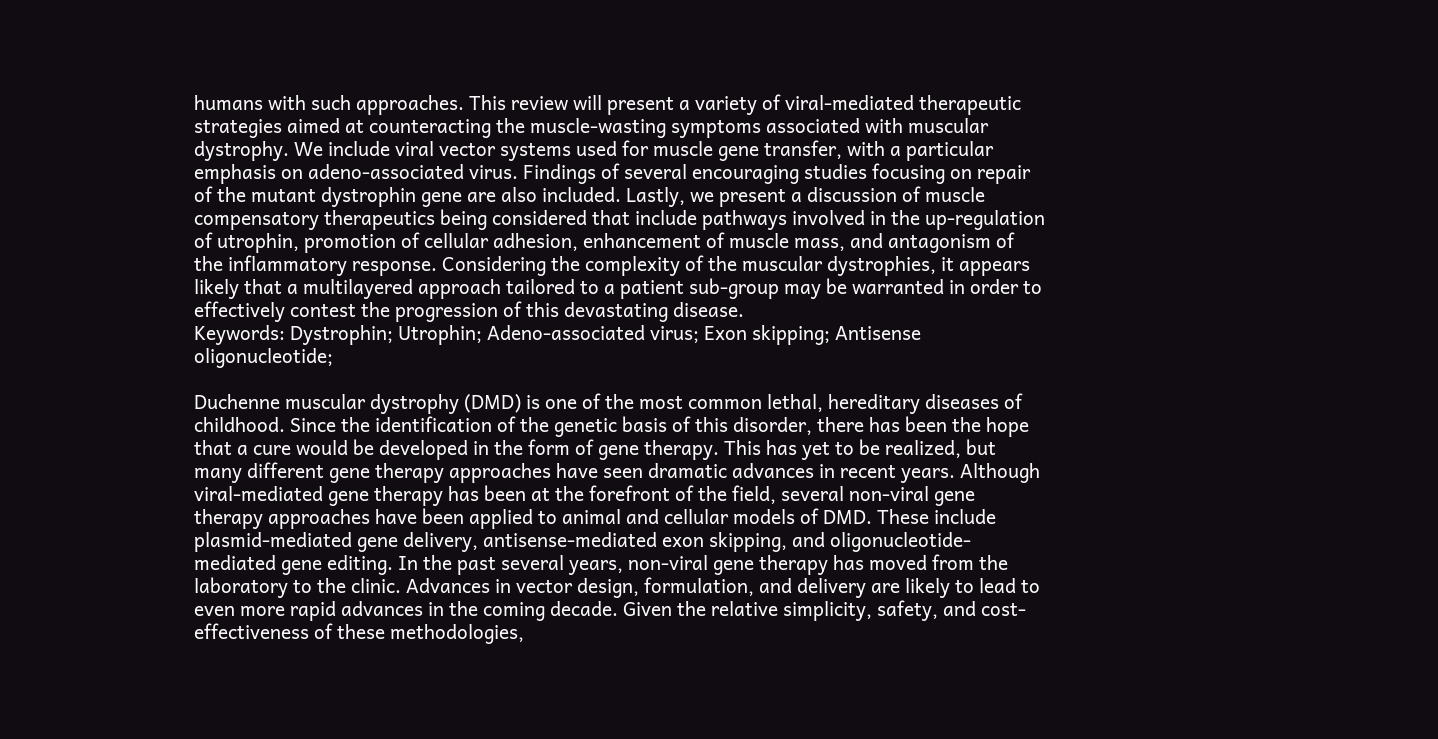humans with such approaches. This review will present a variety of viral-mediated therapeutic strategies aimed at counteracting the muscle-wasting symptoms associated with muscular dystrophy. We include viral vector systems used for muscle gene transfer, with a particular emphasis on adeno-associated virus. Findings of several encouraging studies focusing on repair of the mutant dystrophin gene are also included. Lastly, we present a discussion of muscle compensatory therapeutics being considered that include pathways involved in the up-regulation of utrophin, promotion of cellular adhesion, enhancement of muscle mass, and antagonism of the inflammatory response. Considering the complexity of the muscular dystrophies, it appears likely that a multilayered approach tailored to a patient sub-group may be warranted in order to effectively contest the progression of this devastating disease.
Keywords: Dystrophin; Utrophin; Adeno-associated virus; Exon skipping; Antisense oligonucleotide;

Duchenne muscular dystrophy (DMD) is one of the most common lethal, hereditary diseases of childhood. Since the identification of the genetic basis of this disorder, there has been the hope that a cure would be developed in the form of gene therapy. This has yet to be realized, but many different gene therapy approaches have seen dramatic advances in recent years. Although viral-mediated gene therapy has been at the forefront of the field, several non-viral gene therapy approaches have been applied to animal and cellular models of DMD. These include plasmid-mediated gene delivery, antisense-mediated exon skipping, and oligonucleotide-mediated gene editing. In the past several years, non-viral gene therapy has moved from the laboratory to the clinic. Advances in vector design, formulation, and delivery are likely to lead to even more rapid advances in the coming decade. Given the relative simplicity, safety, and cost-effectiveness of these methodologies,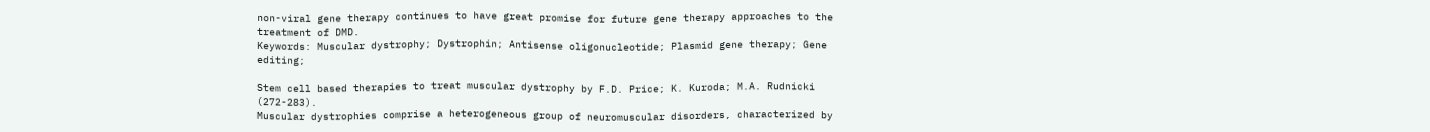non-viral gene therapy continues to have great promise for future gene therapy approaches to the treatment of DMD.
Keywords: Muscular dystrophy; Dystrophin; Antisense oligonucleotide; Plasmid gene therapy; Gene editing;

Stem cell based therapies to treat muscular dystrophy by F.D. Price; K. Kuroda; M.A. Rudnicki (272-283).
Muscular dystrophies comprise a heterogeneous group of neuromuscular disorders, characterized by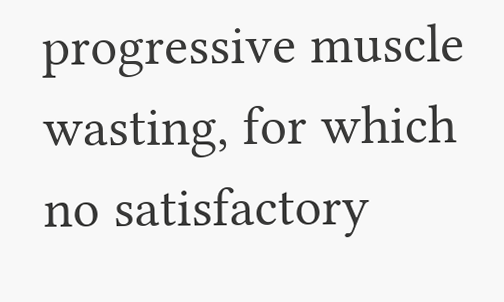progressive muscle wasting, for which no satisfactory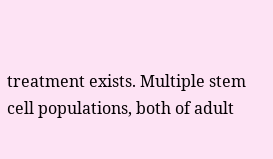treatment exists. Multiple stem cell populations, both of adult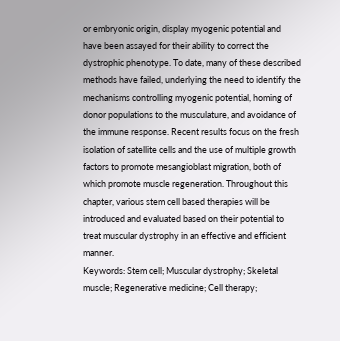or embryonic origin, display myogenic potential and have been assayed for their ability to correct the dystrophic phenotype. To date, many of these described methods have failed, underlying the need to identify the mechanisms controlling myogenic potential, homing of donor populations to the musculature, and avoidance of the immune response. Recent results focus on the fresh isolation of satellite cells and the use of multiple growth factors to promote mesangioblast migration, both of which promote muscle regeneration. Throughout this chapter, various stem cell based therapies will be introduced and evaluated based on their potential to treat muscular dystrophy in an effective and efficient manner.
Keywords: Stem cell; Muscular dystrophy; Skeletal muscle; Regenerative medicine; Cell therapy;